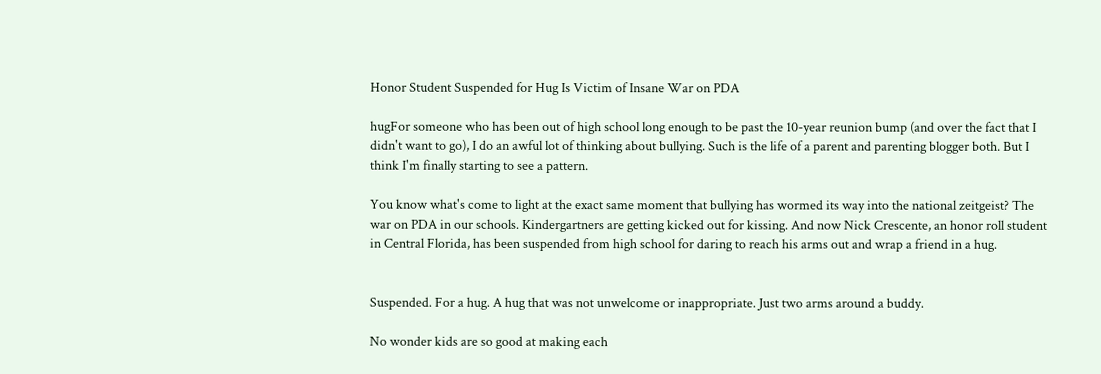Honor Student Suspended for Hug Is Victim of Insane War on PDA

hugFor someone who has been out of high school long enough to be past the 10-year reunion bump (and over the fact that I didn't want to go), I do an awful lot of thinking about bullying. Such is the life of a parent and parenting blogger both. But I think I'm finally starting to see a pattern.

You know what's come to light at the exact same moment that bullying has wormed its way into the national zeitgeist? The war on PDA in our schools. Kindergartners are getting kicked out for kissing. And now Nick Crescente, an honor roll student in Central Florida, has been suspended from high school for daring to reach his arms out and wrap a friend in a hug.


Suspended. For a hug. A hug that was not unwelcome or inappropriate. Just two arms around a buddy.

No wonder kids are so good at making each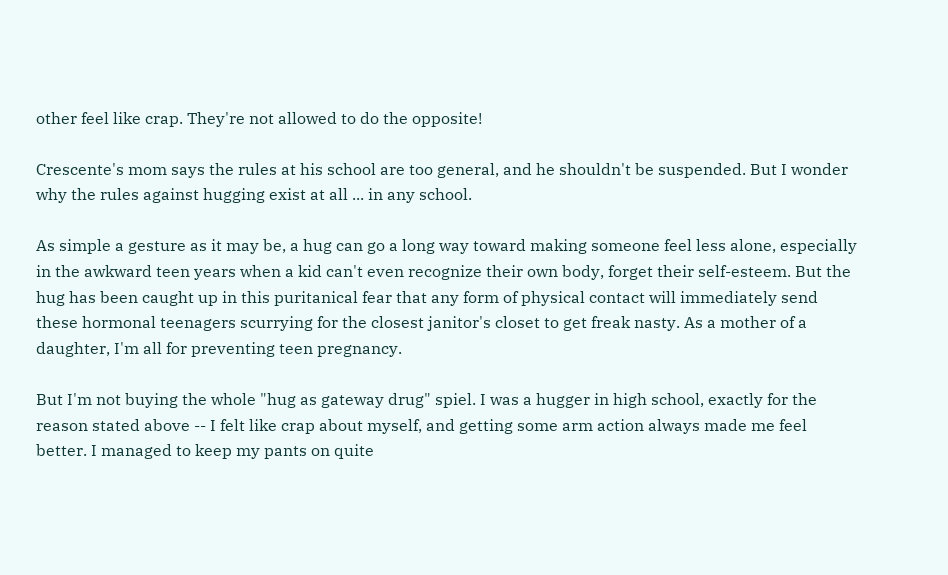other feel like crap. They're not allowed to do the opposite!

Crescente's mom says the rules at his school are too general, and he shouldn't be suspended. But I wonder why the rules against hugging exist at all ... in any school.

As simple a gesture as it may be, a hug can go a long way toward making someone feel less alone, especially in the awkward teen years when a kid can't even recognize their own body, forget their self-esteem. But the hug has been caught up in this puritanical fear that any form of physical contact will immediately send these hormonal teenagers scurrying for the closest janitor's closet to get freak nasty. As a mother of a daughter, I'm all for preventing teen pregnancy.

But I'm not buying the whole "hug as gateway drug" spiel. I was a hugger in high school, exactly for the reason stated above -- I felt like crap about myself, and getting some arm action always made me feel better. I managed to keep my pants on quite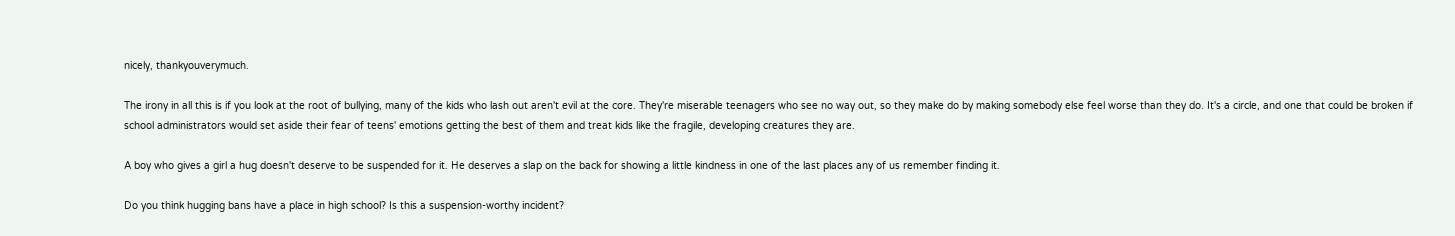nicely, thankyouverymuch.

The irony in all this is if you look at the root of bullying, many of the kids who lash out aren't evil at the core. They're miserable teenagers who see no way out, so they make do by making somebody else feel worse than they do. It's a circle, and one that could be broken if school administrators would set aside their fear of teens' emotions getting the best of them and treat kids like the fragile, developing creatures they are.

A boy who gives a girl a hug doesn't deserve to be suspended for it. He deserves a slap on the back for showing a little kindness in one of the last places any of us remember finding it.

Do you think hugging bans have a place in high school? Is this a suspension-worthy incident?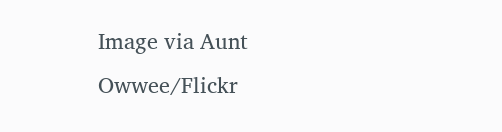Image via Aunt Owwee/Flickr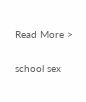Read More >

school sex